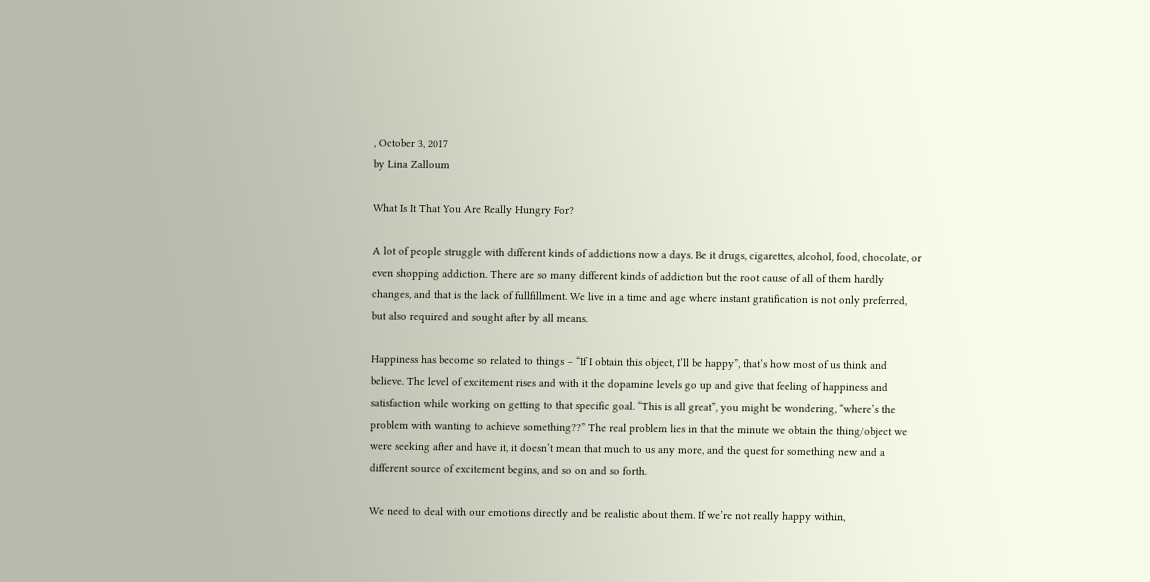, October 3, 2017
by Lina Zalloum

What Is It That You Are Really Hungry For?

A lot of people struggle with different kinds of addictions now a days. Be it drugs, cigarettes, alcohol, food, chocolate, or even shopping addiction. There are so many different kinds of addiction but the root cause of all of them hardly changes, and that is the lack of fullfillment. We live in a time and age where instant gratification is not only preferred, but also required and sought after by all means.

Happiness has become so related to things – “If I obtain this object, I’ll be happy”, that’s how most of us think and believe. The level of excitement rises and with it the dopamine levels go up and give that feeling of happiness and satisfaction while working on getting to that specific goal. “This is all great”, you might be wondering, “where’s the problem with wanting to achieve something??” The real problem lies in that the minute we obtain the thing/object we were seeking after and have it, it doesn’t mean that much to us any more, and the quest for something new and a different source of excitement begins, and so on and so forth.

We need to deal with our emotions directly and be realistic about them. If we’re not really happy within,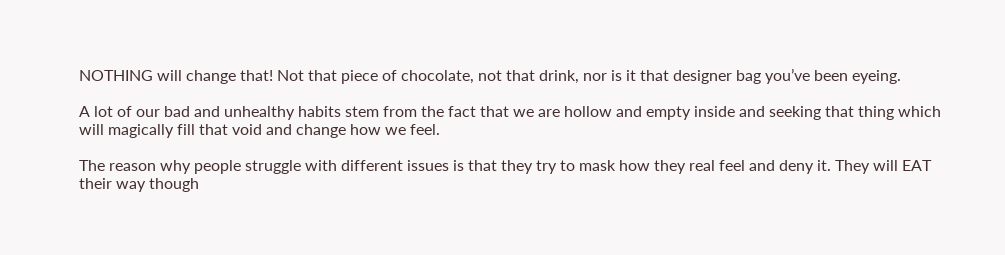NOTHING will change that! Not that piece of chocolate, not that drink, nor is it that designer bag you’ve been eyeing.

A lot of our bad and unhealthy habits stem from the fact that we are hollow and empty inside and seeking that thing which will magically fill that void and change how we feel.

The reason why people struggle with different issues is that they try to mask how they real feel and deny it. They will EAT their way though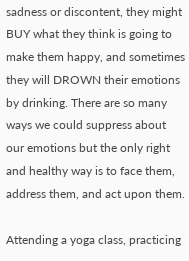sadness or discontent, they might BUY what they think is going to make them happy, and sometimes they will DROWN their emotions by drinking. There are so many ways we could suppress about our emotions but the only right and healthy way is to face them, address them, and act upon them.

Attending a yoga class, practicing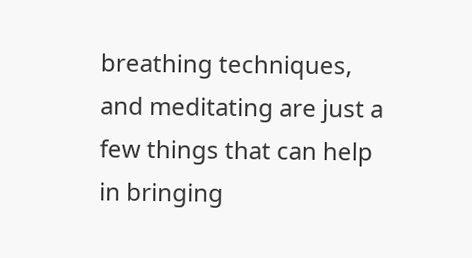breathing techniques, and meditating are just a few things that can help in bringing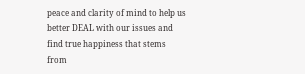peace and clarity of mind to help us better DEAL with our issues and find true happiness that stems from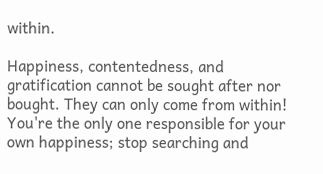within.

Happiness, contentedness, and gratification cannot be sought after nor bought. They can only come from within!
You're the only one responsible for your own happiness; stop searching and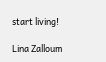start living!

Lina Zalloum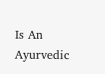Is An Ayurvedic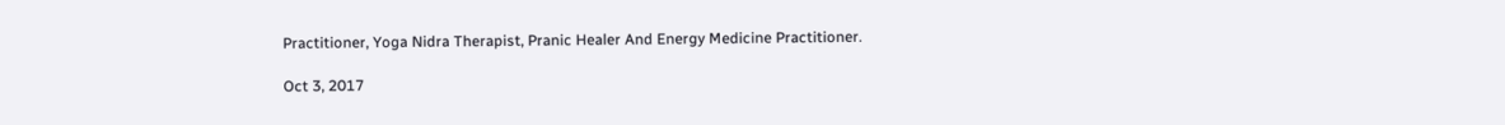Practitioner, Yoga Nidra Therapist, Pranic Healer And Energy Medicine Practitioner.

Oct 3, 2017